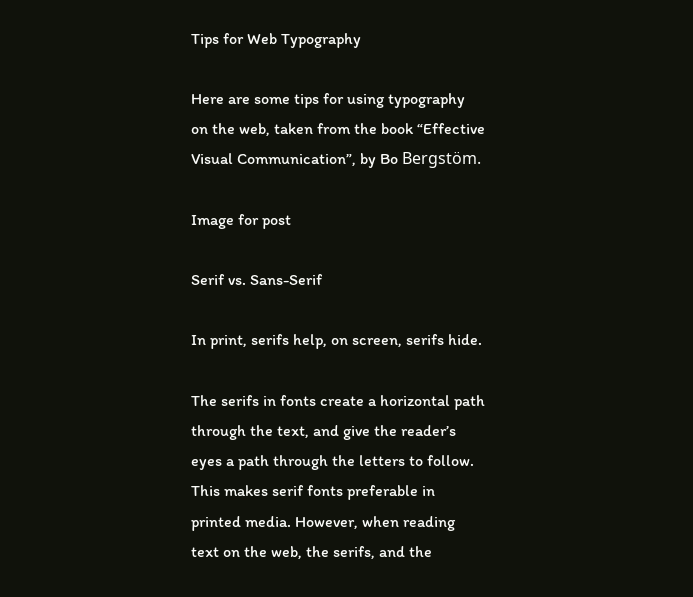Tips for Web Typography

Here are some tips for using typography on the web, taken from the book “Effective Visual Communication”, by Bo Bergstöm.

Image for post

Serif vs. Sans-Serif

In print, serifs help, on screen, serifs hide.

The serifs in fonts create a horizontal path through the text, and give the reader’s eyes a path through the letters to follow. This makes serif fonts preferable in printed media. However, when reading text on the web, the serifs, and the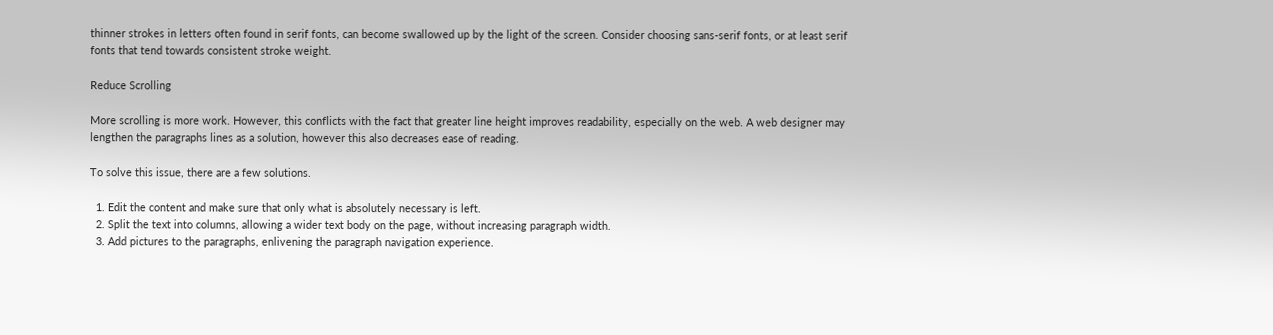thinner strokes in letters often found in serif fonts, can become swallowed up by the light of the screen. Consider choosing sans-serif fonts, or at least serif fonts that tend towards consistent stroke weight.

Reduce Scrolling

More scrolling is more work. However, this conflicts with the fact that greater line height improves readability, especially on the web. A web designer may lengthen the paragraphs lines as a solution, however this also decreases ease of reading.

To solve this issue, there are a few solutions.

  1. Edit the content and make sure that only what is absolutely necessary is left.
  2. Split the text into columns, allowing a wider text body on the page, without increasing paragraph width.
  3. Add pictures to the paragraphs, enlivening the paragraph navigation experience.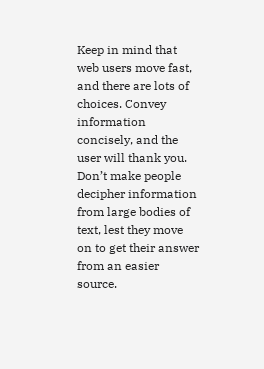Keep in mind that web users move fast, and there are lots of choices. Convey information concisely, and the user will thank you. Don’t make people decipher information from large bodies of text, lest they move on to get their answer from an easier source.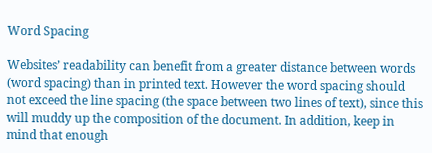Word Spacing

Websites’ readability can benefit from a greater distance between words (word spacing) than in printed text. However the word spacing should not exceed the line spacing (the space between two lines of text), since this will muddy up the composition of the document. In addition, keep in mind that enough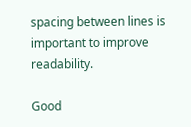spacing between lines is important to improve readability.

Good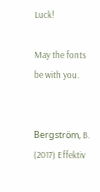Luck!

May the fonts be with you.


Bergström, B. (2017) Effektiv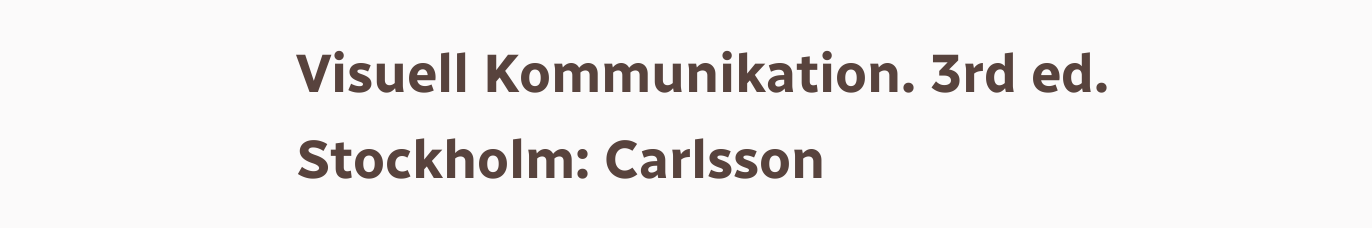Visuell Kommunikation. 3rd ed. Stockholm: Carlsson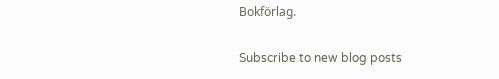Bokförlag.

Subscribe to new blog posts